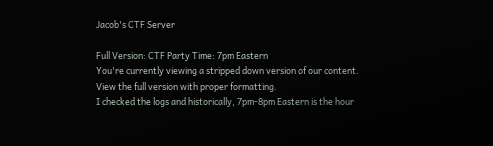Jacob's CTF Server

Full Version: CTF Party Time: 7pm Eastern
You're currently viewing a stripped down version of our content. View the full version with proper formatting.
I checked the logs and historically, 7pm-8pm Eastern is the hour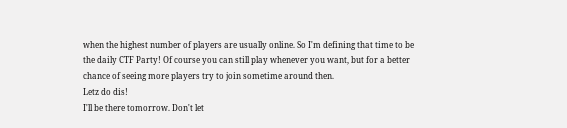when the highest number of players are usually online. So I'm defining that time to be the daily CTF Party! Of course you can still play whenever you want, but for a better chance of seeing more players try to join sometime around then.
Letz do dis!
I'll be there tomorrow. Don't let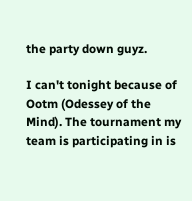the party down guyz.

I can't tonight because of Ootm (Odessey of the Mind). The tournament my team is participating in is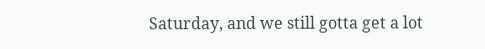Saturday, and we still gotta get a lot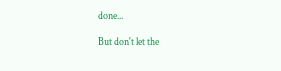done...

But don't let the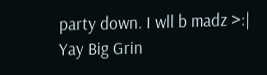party down. I wll b madz >:|
Yay Big Grin